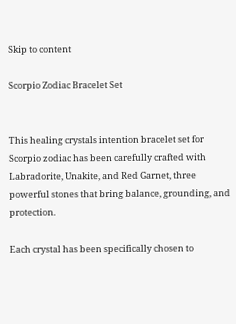Skip to content

Scorpio Zodiac Bracelet Set


This healing crystals intention bracelet set for Scorpio zodiac has been carefully crafted with Labradorite, Unakite, and Red Garnet, three powerful stones that bring balance, grounding, and protection.

Each crystal has been specifically chosen to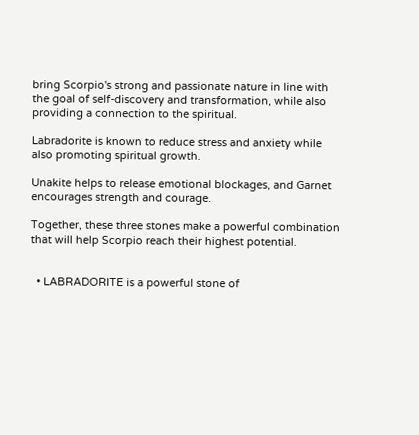bring Scorpio's strong and passionate nature in line with the goal of self-discovery and transformation, while also providing a connection to the spiritual.

Labradorite is known to reduce stress and anxiety while also promoting spiritual growth.

Unakite helps to release emotional blockages, and Garnet encourages strength and courage.

Together, these three stones make a powerful combination that will help Scorpio reach their highest potential.


  • LABRADORITE is a powerful stone of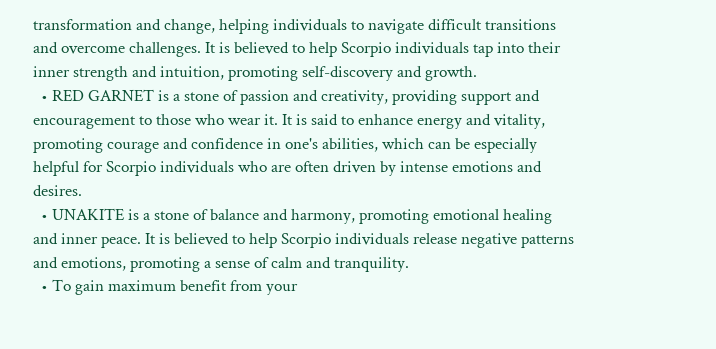transformation and change, helping individuals to navigate difficult transitions and overcome challenges. It is believed to help Scorpio individuals tap into their inner strength and intuition, promoting self-discovery and growth.
  • RED GARNET is a stone of passion and creativity, providing support and encouragement to those who wear it. It is said to enhance energy and vitality, promoting courage and confidence in one's abilities, which can be especially helpful for Scorpio individuals who are often driven by intense emotions and desires.
  • UNAKITE is a stone of balance and harmony, promoting emotional healing and inner peace. It is believed to help Scorpio individuals release negative patterns and emotions, promoting a sense of calm and tranquility.
  • To gain maximum benefit from your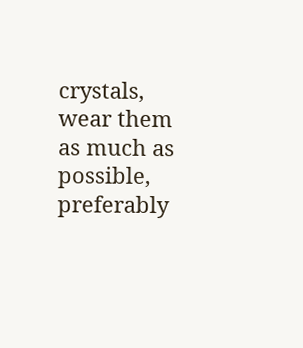crystals, wear them as much as possible, preferably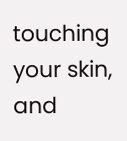touching your skin, and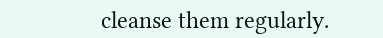cleanse them regularly.